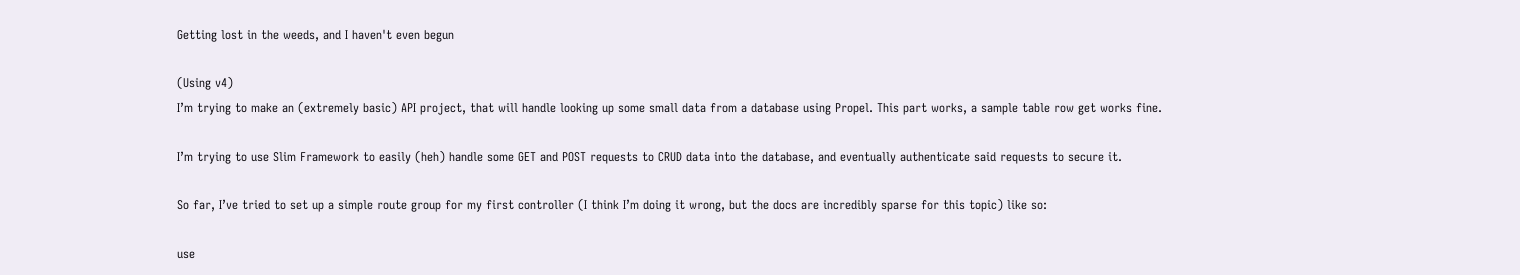Getting lost in the weeds, and I haven't even begun

(Using v4)
I’m trying to make an (extremely basic) API project, that will handle looking up some small data from a database using Propel. This part works, a sample table row get works fine.

I’m trying to use Slim Framework to easily (heh) handle some GET and POST requests to CRUD data into the database, and eventually authenticate said requests to secure it.

So far, I’ve tried to set up a simple route group for my first controller (I think I’m doing it wrong, but the docs are incredibly sparse for this topic) like so:

use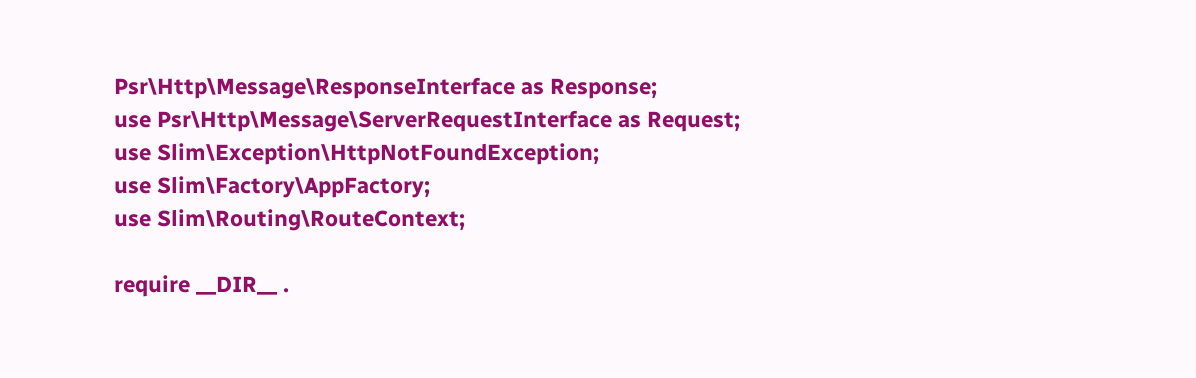Psr\Http\Message\ResponseInterface as Response;
use Psr\Http\Message\ServerRequestInterface as Request;
use Slim\Exception\HttpNotFoundException;
use Slim\Factory\AppFactory;
use Slim\Routing\RouteContext;

require __DIR__ .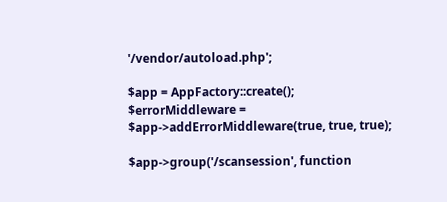'/vendor/autoload.php';

$app = AppFactory::create();
$errorMiddleware = $app->addErrorMiddleware(true, true, true);

$app->group('/scansession', function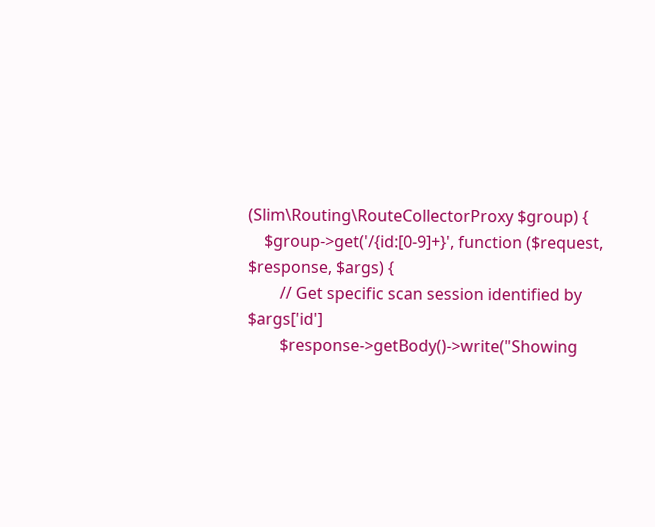(Slim\Routing\RouteCollectorProxy $group) {
    $group->get('/{id:[0-9]+}', function ($request, $response, $args) {
        // Get specific scan session identified by $args['id']
        $response->getBody()->write("Showing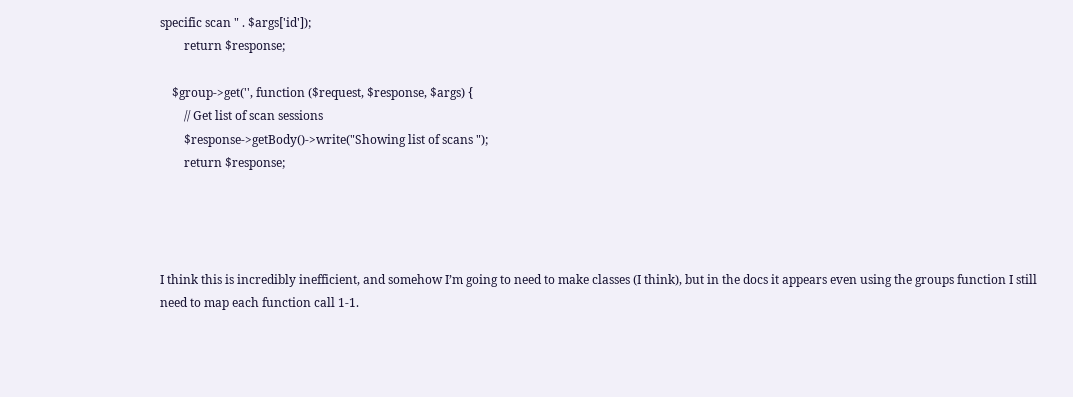specific scan " . $args['id']);
        return $response;

    $group->get('', function ($request, $response, $args) {
        // Get list of scan sessions
        $response->getBody()->write("Showing list of scans ");
        return $response;




I think this is incredibly inefficient, and somehow I’m going to need to make classes (I think), but in the docs it appears even using the groups function I still need to map each function call 1-1.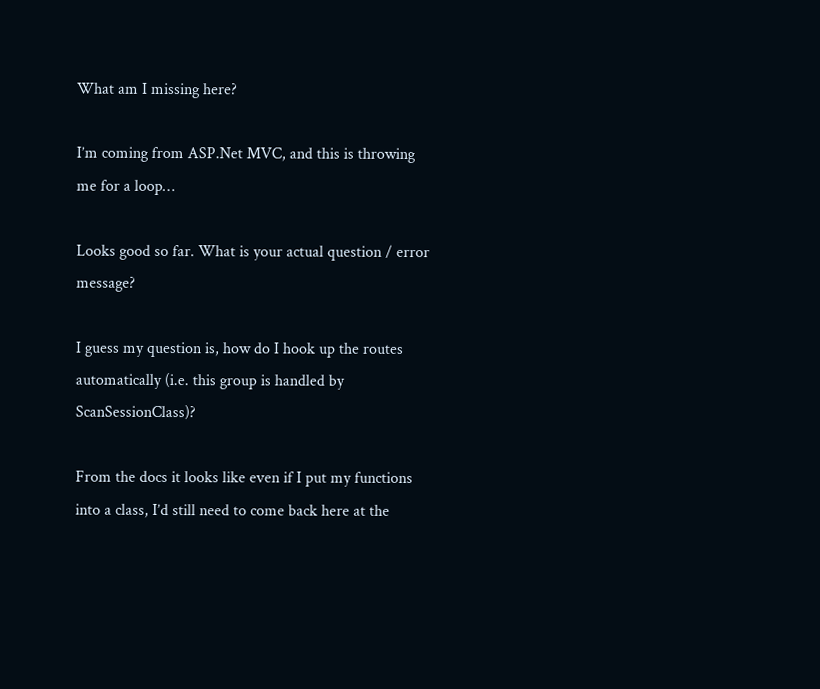What am I missing here?

I’m coming from ASP.Net MVC, and this is throwing me for a loop…

Looks good so far. What is your actual question / error message?

I guess my question is, how do I hook up the routes automatically (i.e. this group is handled by ScanSessionClass)?

From the docs it looks like even if I put my functions into a class, I’d still need to come back here at the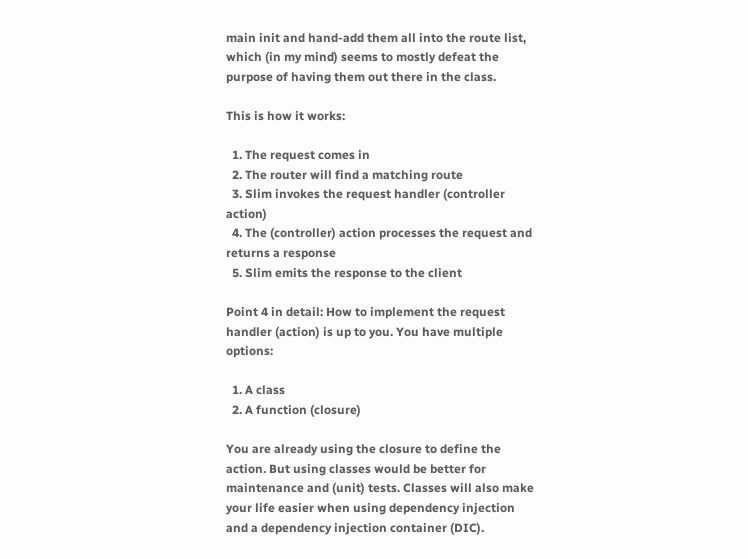main init and hand-add them all into the route list, which (in my mind) seems to mostly defeat the purpose of having them out there in the class.

This is how it works:

  1. The request comes in
  2. The router will find a matching route
  3. Slim invokes the request handler (controller action)
  4. The (controller) action processes the request and returns a response
  5. Slim emits the response to the client

Point 4 in detail: How to implement the request handler (action) is up to you. You have multiple options:

  1. A class
  2. A function (closure)

You are already using the closure to define the action. But using classes would be better for maintenance and (unit) tests. Classes will also make your life easier when using dependency injection and a dependency injection container (DIC).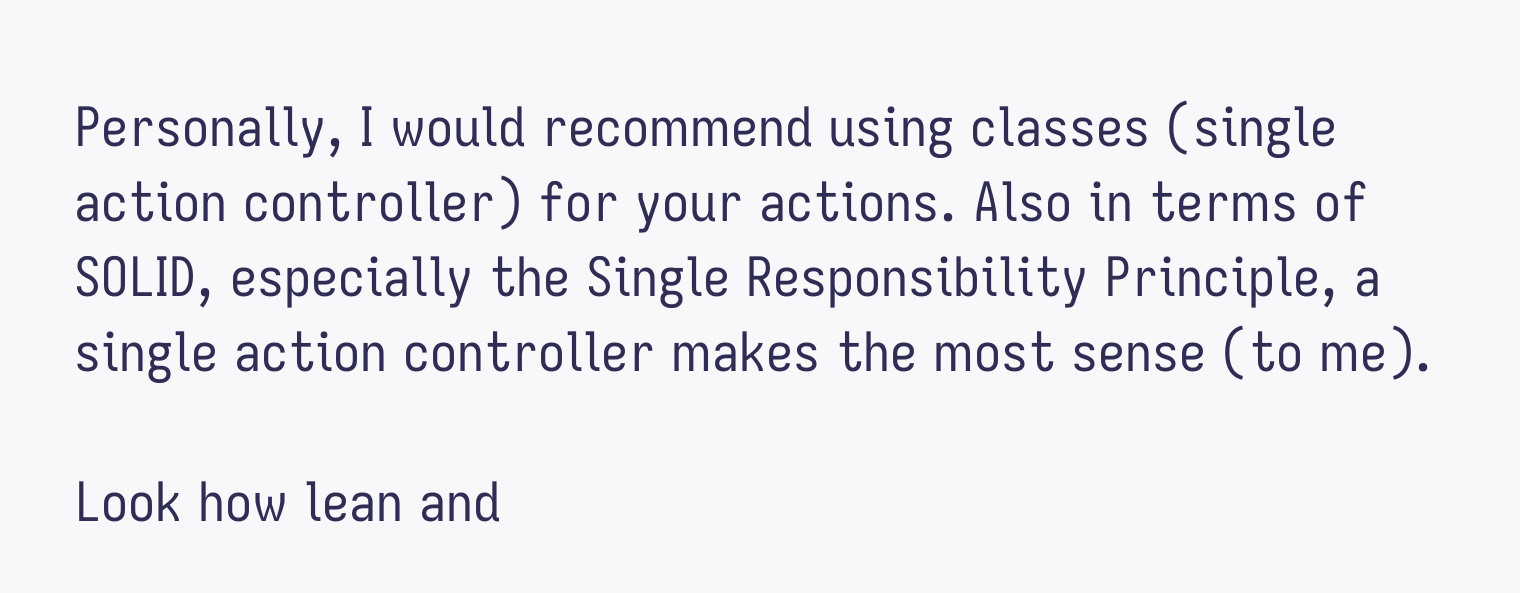Personally, I would recommend using classes (single action controller) for your actions. Also in terms of SOLID, especially the Single Responsibility Principle, a single action controller makes the most sense (to me).

Look how lean and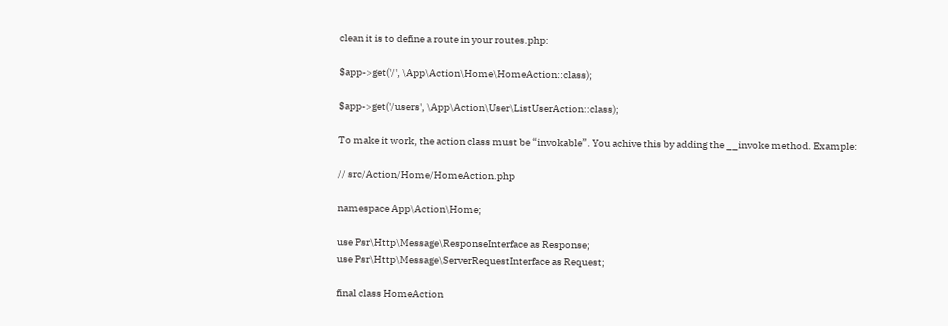clean it is to define a route in your routes.php:

$app->get('/', \App\Action\Home\HomeAction::class);

$app->get('/users', \App\Action\User\ListUserAction::class);

To make it work, the action class must be “invokable”. You achive this by adding the __invoke method. Example:

// src/Action/Home/HomeAction.php

namespace App\Action\Home;

use Psr\Http\Message\ResponseInterface as Response;
use Psr\Http\Message\ServerRequestInterface as Request;

final class HomeAction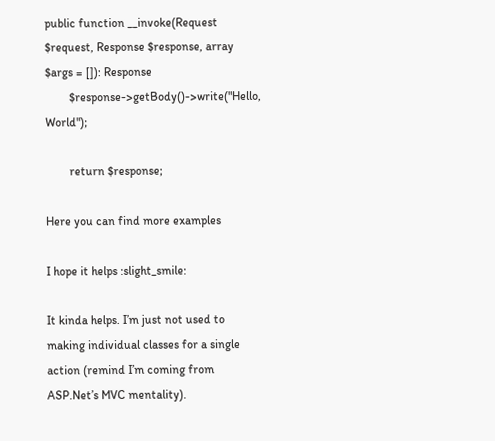public function __invoke(Request $request, Response $response, array $args = []): Response
        $response->getBody()->write("Hello, World");

        return $response;

Here you can find more examples

I hope it helps :slight_smile:

It kinda helps. I’m just not used to making individual classes for a single action (remind I’m coming from ASP.Net’s MVC mentality).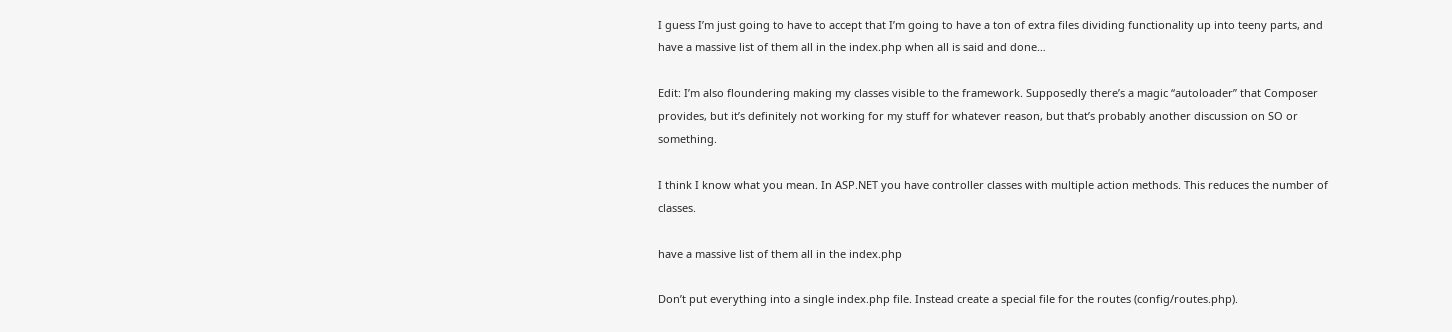I guess I’m just going to have to accept that I’m going to have a ton of extra files dividing functionality up into teeny parts, and have a massive list of them all in the index.php when all is said and done…

Edit: I’m also floundering making my classes visible to the framework. Supposedly there’s a magic “autoloader” that Composer provides, but it’s definitely not working for my stuff for whatever reason, but that’s probably another discussion on SO or something.

I think I know what you mean. In ASP.NET you have controller classes with multiple action methods. This reduces the number of classes.

have a massive list of them all in the index.php

Don’t put everything into a single index.php file. Instead create a special file for the routes (config/routes.php).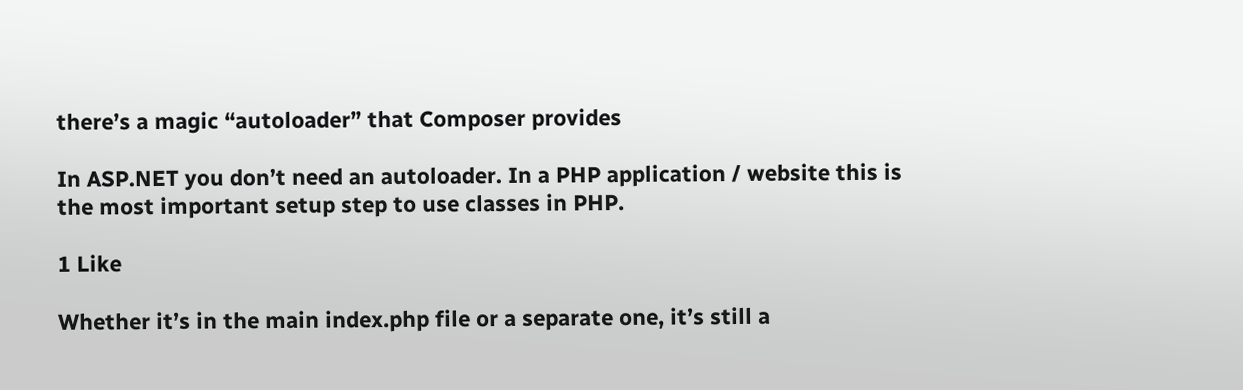there’s a magic “autoloader” that Composer provides

In ASP.NET you don’t need an autoloader. In a PHP application / website this is the most important setup step to use classes in PHP.

1 Like

Whether it’s in the main index.php file or a separate one, it’s still a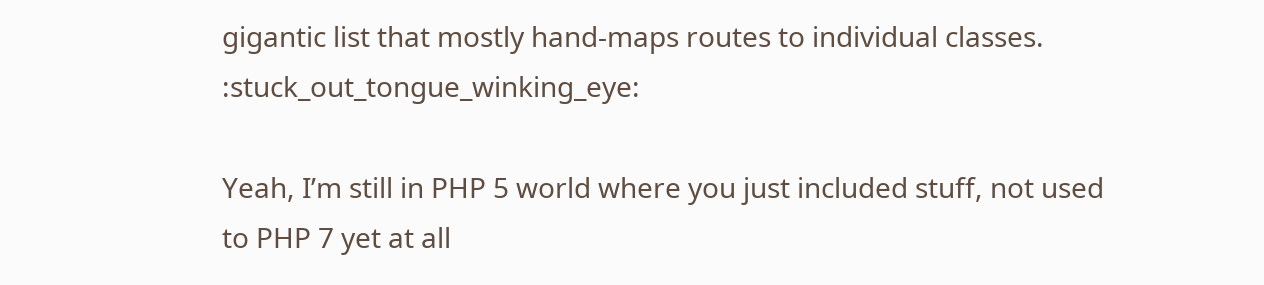gigantic list that mostly hand-maps routes to individual classes. :stuck_out_tongue_winking_eye:

Yeah, I’m still in PHP 5 world where you just included stuff, not used to PHP 7 yet at all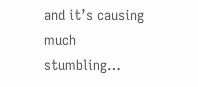and it’s causing much stumbling…